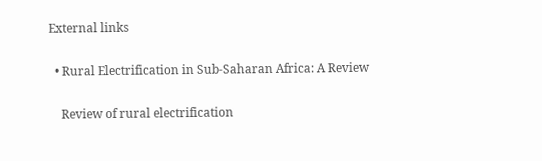External links

  • Rural Electrification in Sub-Saharan Africa: A Review

    Review of rural electrification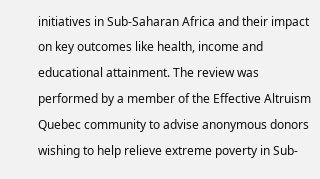initiatives in Sub-Saharan Africa and their impact on key outcomes like health, income and educational attainment. The review was performed by a member of the Effective Altruism Quebec community to advise anonymous donors wishing to help relieve extreme poverty in Sub-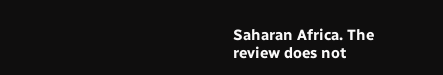Saharan Africa. The review does not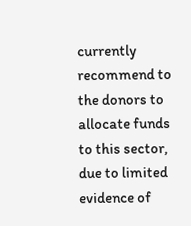currently recommend to the donors to allocate funds to this sector, due to limited evidence of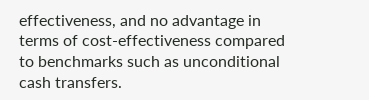effectiveness, and no advantage in terms of cost-effectiveness compared to benchmarks such as unconditional cash transfers.